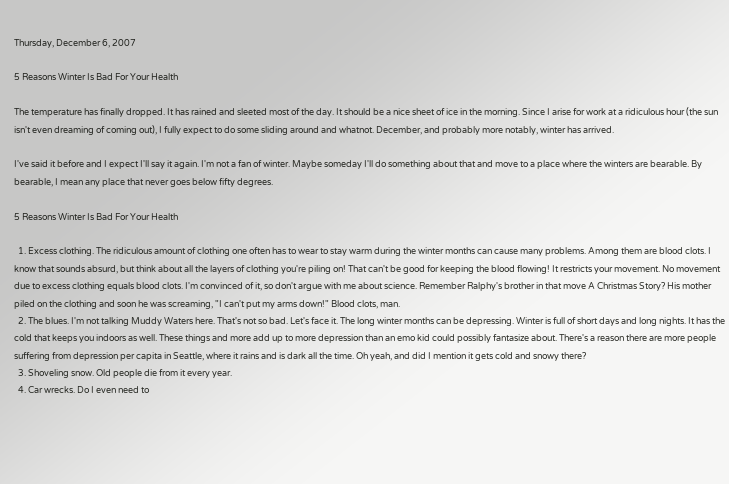Thursday, December 6, 2007

5 Reasons Winter Is Bad For Your Health

The temperature has finally dropped. It has rained and sleeted most of the day. It should be a nice sheet of ice in the morning. Since I arise for work at a ridiculous hour (the sun isn't even dreaming of coming out), I fully expect to do some sliding around and whatnot. December, and probably more notably, winter has arrived.

I've said it before and I expect I'll say it again. I'm not a fan of winter. Maybe someday I'll do something about that and move to a place where the winters are bearable. By bearable, I mean any place that never goes below fifty degrees.

5 Reasons Winter Is Bad For Your Health

  1. Excess clothing. The ridiculous amount of clothing one often has to wear to stay warm during the winter months can cause many problems. Among them are blood clots. I know that sounds absurd, but think about all the layers of clothing you're piling on! That can't be good for keeping the blood flowing! It restricts your movement. No movement due to excess clothing equals blood clots. I'm convinced of it, so don't argue with me about science. Remember Ralphy's brother in that move A Christmas Story? His mother piled on the clothing and soon he was screaming, "I can't put my arms down!" Blood clots, man.
  2. The blues. I'm not talking Muddy Waters here. That's not so bad. Let's face it. The long winter months can be depressing. Winter is full of short days and long nights. It has the cold that keeps you indoors as well. These things and more add up to more depression than an emo kid could possibly fantasize about. There's a reason there are more people suffering from depression per capita in Seattle, where it rains and is dark all the time. Oh yeah, and did I mention it gets cold and snowy there?
  3. Shoveling snow. Old people die from it every year.
  4. Car wrecks. Do I even need to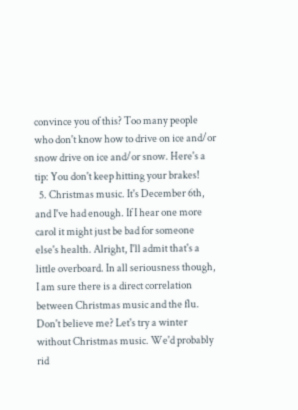convince you of this? Too many people who don't know how to drive on ice and/or snow drive on ice and/or snow. Here's a tip: You don't keep hitting your brakes!
  5. Christmas music. It's December 6th, and I've had enough. If I hear one more carol it might just be bad for someone else's health. Alright, I'll admit that's a little overboard. In all seriousness though, I am sure there is a direct correlation between Christmas music and the flu. Don't believe me? Let's try a winter without Christmas music. We'd probably rid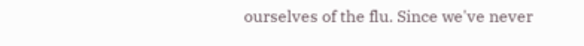ourselves of the flu. Since we've never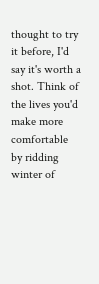thought to try it before, I'd say it's worth a shot. Think of the lives you'd make more comfortable by ridding winter of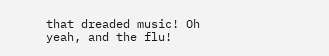that dreaded music! Oh yeah, and the flu!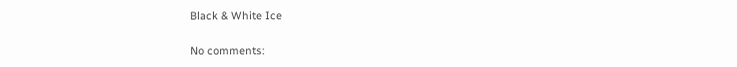Black & White Ice

No comments: